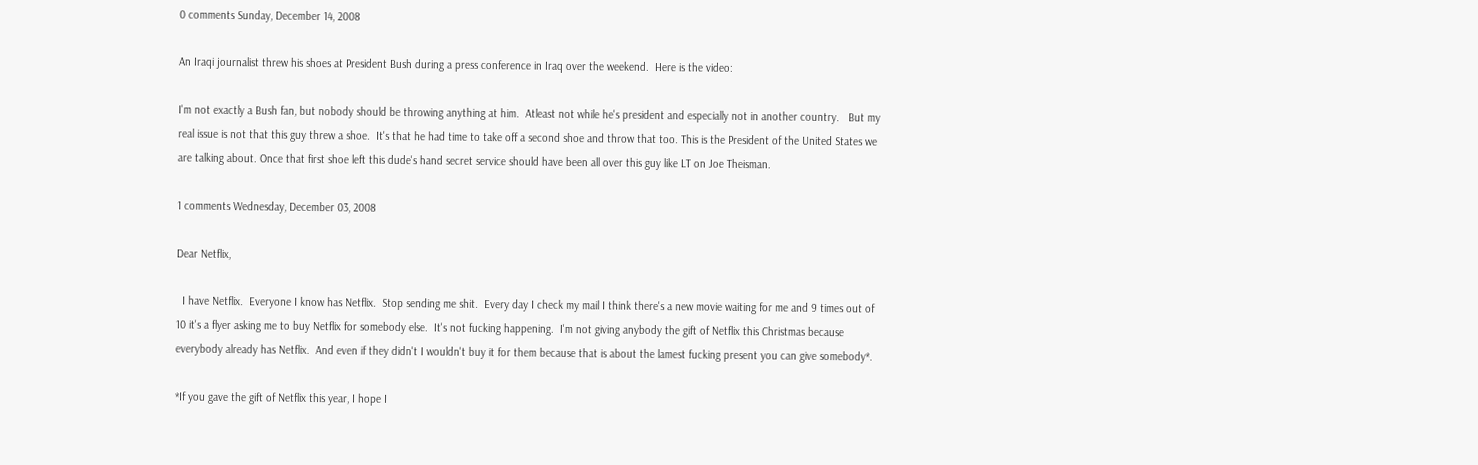0 comments Sunday, December 14, 2008

An Iraqi journalist threw his shoes at President Bush during a press conference in Iraq over the weekend.  Here is the video:

I'm not exactly a Bush fan, but nobody should be throwing anything at him.  Atleast not while he's president and especially not in another country.   But my real issue is not that this guy threw a shoe.  It's that he had time to take off a second shoe and throw that too. This is the President of the United States we are talking about. Once that first shoe left this dude's hand secret service should have been all over this guy like LT on Joe Theisman.

1 comments Wednesday, December 03, 2008

Dear Netflix,

  I have Netflix.  Everyone I know has Netflix.  Stop sending me shit.  Every day I check my mail I think there's a new movie waiting for me and 9 times out of 10 it's a flyer asking me to buy Netflix for somebody else.  It's not fucking happening.  I'm not giving anybody the gift of Netflix this Christmas because everybody already has Netflix.  And even if they didn't I wouldn't buy it for them because that is about the lamest fucking present you can give somebody*.

*If you gave the gift of Netflix this year, I hope I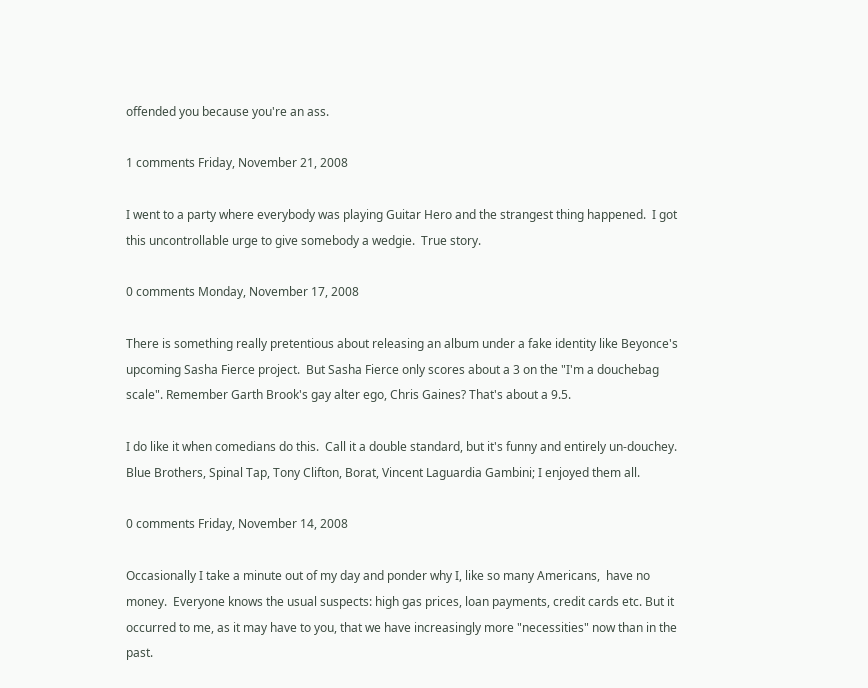offended you because you're an ass.

1 comments Friday, November 21, 2008

I went to a party where everybody was playing Guitar Hero and the strangest thing happened.  I got this uncontrollable urge to give somebody a wedgie.  True story.

0 comments Monday, November 17, 2008

There is something really pretentious about releasing an album under a fake identity like Beyonce's upcoming Sasha Fierce project.  But Sasha Fierce only scores about a 3 on the "I'm a douchebag scale". Remember Garth Brook's gay alter ego, Chris Gaines? That's about a 9.5.

I do like it when comedians do this.  Call it a double standard, but it's funny and entirely un-douchey.  Blue Brothers, Spinal Tap, Tony Clifton, Borat, Vincent Laguardia Gambini; I enjoyed them all.

0 comments Friday, November 14, 2008

Occasionally I take a minute out of my day and ponder why I, like so many Americans,  have no money.  Everyone knows the usual suspects: high gas prices, loan payments, credit cards etc. But it occurred to me, as it may have to you, that we have increasingly more "necessities" now than in the past.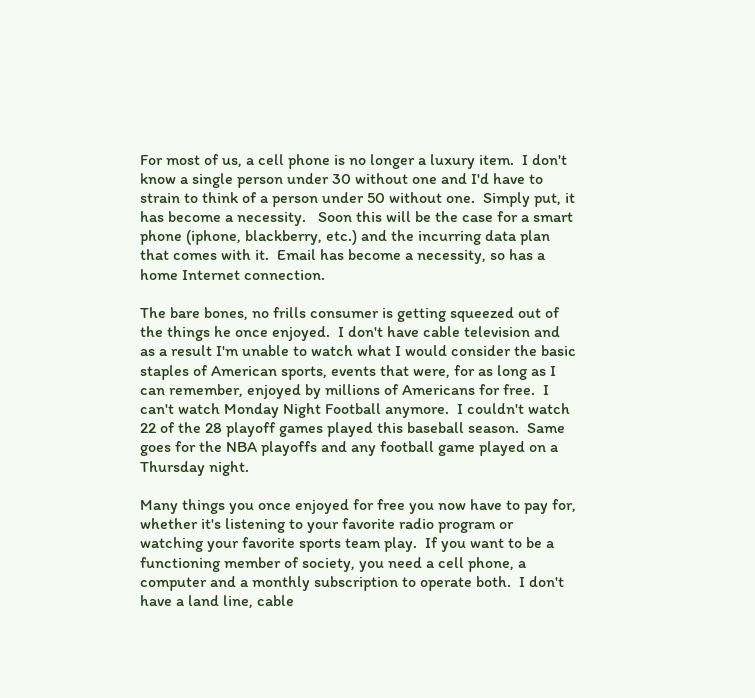For most of us, a cell phone is no longer a luxury item.  I don't know a single person under 30 without one and I'd have to strain to think of a person under 50 without one.  Simply put, it has become a necessity.   Soon this will be the case for a smart phone (iphone, blackberry, etc.) and the incurring data plan that comes with it.  Email has become a necessity, so has a home Internet connection.

The bare bones, no frills consumer is getting squeezed out of the things he once enjoyed.  I don't have cable television and as a result I'm unable to watch what I would consider the basic staples of American sports, events that were, for as long as I can remember, enjoyed by millions of Americans for free.  I can't watch Monday Night Football anymore.  I couldn't watch 22 of the 28 playoff games played this baseball season.  Same goes for the NBA playoffs and any football game played on a Thursday night.

Many things you once enjoyed for free you now have to pay for, whether it's listening to your favorite radio program or watching your favorite sports team play.  If you want to be a functioning member of society, you need a cell phone, a computer and a monthly subscription to operate both.  I don't have a land line, cable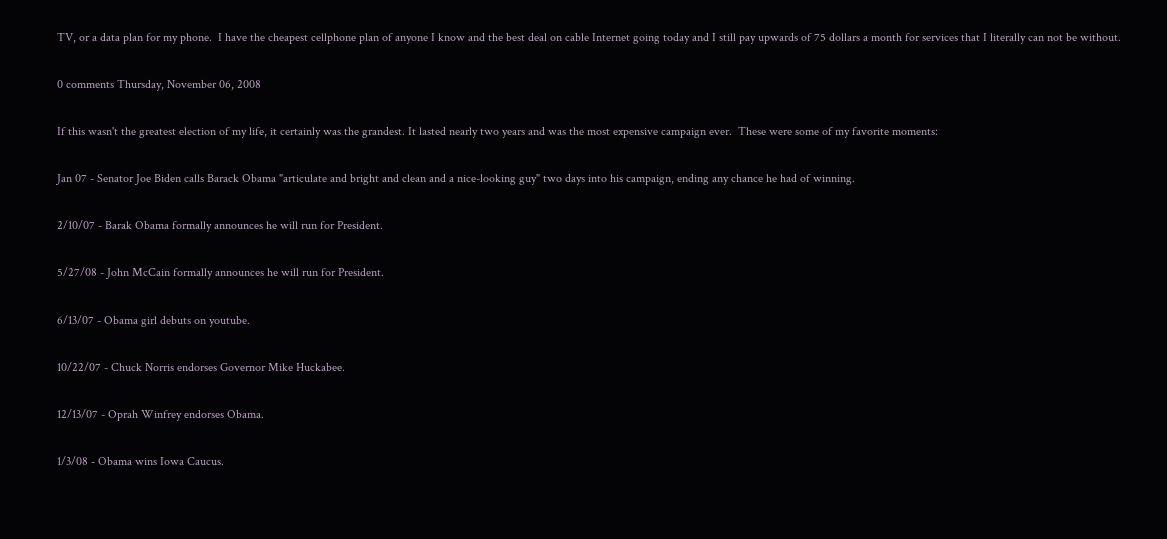TV, or a data plan for my phone.  I have the cheapest cellphone plan of anyone I know and the best deal on cable Internet going today and I still pay upwards of 75 dollars a month for services that I literally can not be without.

0 comments Thursday, November 06, 2008

If this wasn't the greatest election of my life, it certainly was the grandest. It lasted nearly two years and was the most expensive campaign ever.  These were some of my favorite moments:

Jan 07 - Senator Joe Biden calls Barack Obama "articulate and bright and clean and a nice-looking guy" two days into his campaign, ending any chance he had of winning.

2/10/07 - Barak Obama formally announces he will run for President.

5/27/08 - John McCain formally announces he will run for President.

6/13/07 - Obama girl debuts on youtube.

10/22/07 - Chuck Norris endorses Governor Mike Huckabee.

12/13/07 - Oprah Winfrey endorses Obama.

1/3/08 - Obama wins Iowa Caucus.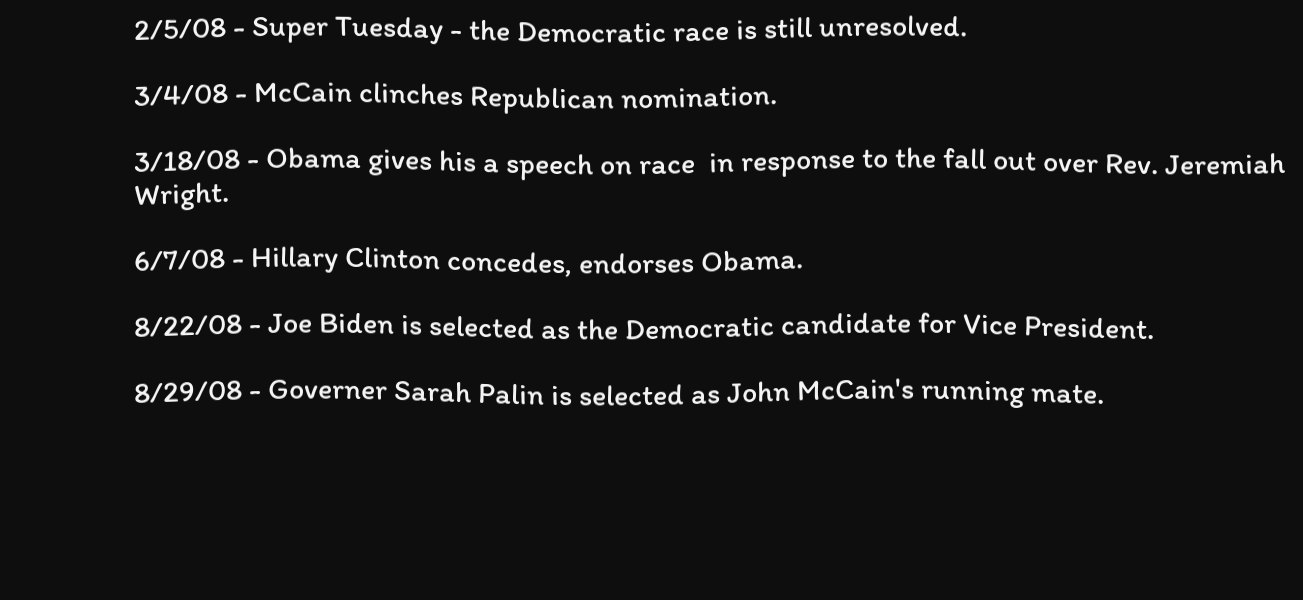2/5/08 - Super Tuesday - the Democratic race is still unresolved.

3/4/08 - McCain clinches Republican nomination.

3/18/08 - Obama gives his a speech on race  in response to the fall out over Rev. Jeremiah Wright.

6/7/08 - Hillary Clinton concedes, endorses Obama.

8/22/08 - Joe Biden is selected as the Democratic candidate for Vice President.

8/29/08 - Governer Sarah Palin is selected as John McCain's running mate.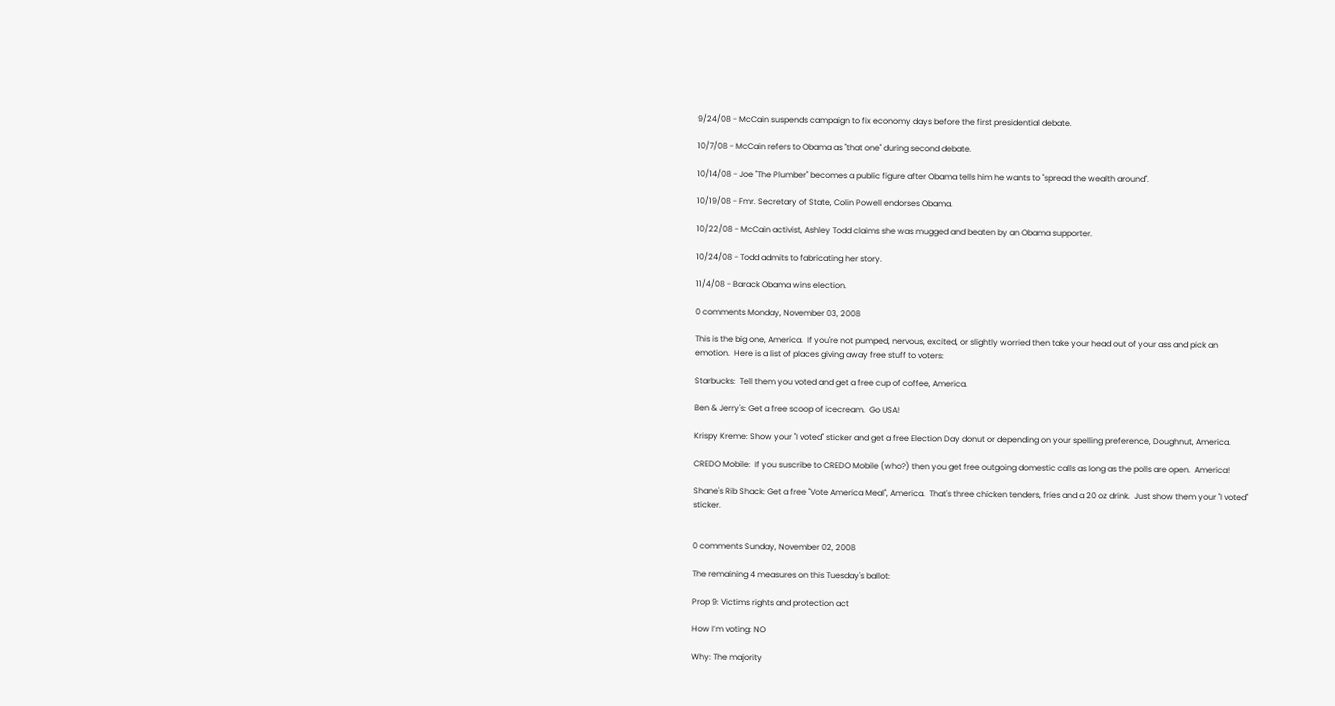9/24/08 - McCain suspends campaign to fix economy days before the first presidential debate.

10/7/08 - McCain refers to Obama as "that one" during second debate.

10/14/08 - Joe "The Plumber" becomes a public figure after Obama tells him he wants to "spread the wealth around".

10/19/08 - Fmr. Secretary of State, Colin Powell endorses Obama.

10/22/08 - McCain activist, Ashley Todd claims she was mugged and beaten by an Obama supporter.

10/24/08 - Todd admits to fabricating her story.

11/4/08 - Barack Obama wins election.

0 comments Monday, November 03, 2008

This is the big one, America.  If you're not pumped, nervous, excited, or slightly worried then take your head out of your ass and pick an emotion.  Here is a list of places giving away free stuff to voters:

Starbucks:  Tell them you voted and get a free cup of coffee, America.

Ben & Jerry's: Get a free scoop of icecream.  Go USA!

Krispy Kreme: Show your "I voted" sticker and get a free Election Day donut or depending on your spelling preference, Doughnut, America.

CREDO Mobile:  If you suscribe to CREDO Mobile (who?) then you get free outgoing domestic calls as long as the polls are open.  America!

Shane's Rib Shack: Get a free "Vote America Meal", America.  That's three chicken tenders, fries and a 20 oz drink.  Just show them your "I voted" sticker.


0 comments Sunday, November 02, 2008

The remaining 4 measures on this Tuesday's ballot:

Prop 9: Victims rights and protection act

How I’m voting: NO

Why: The majority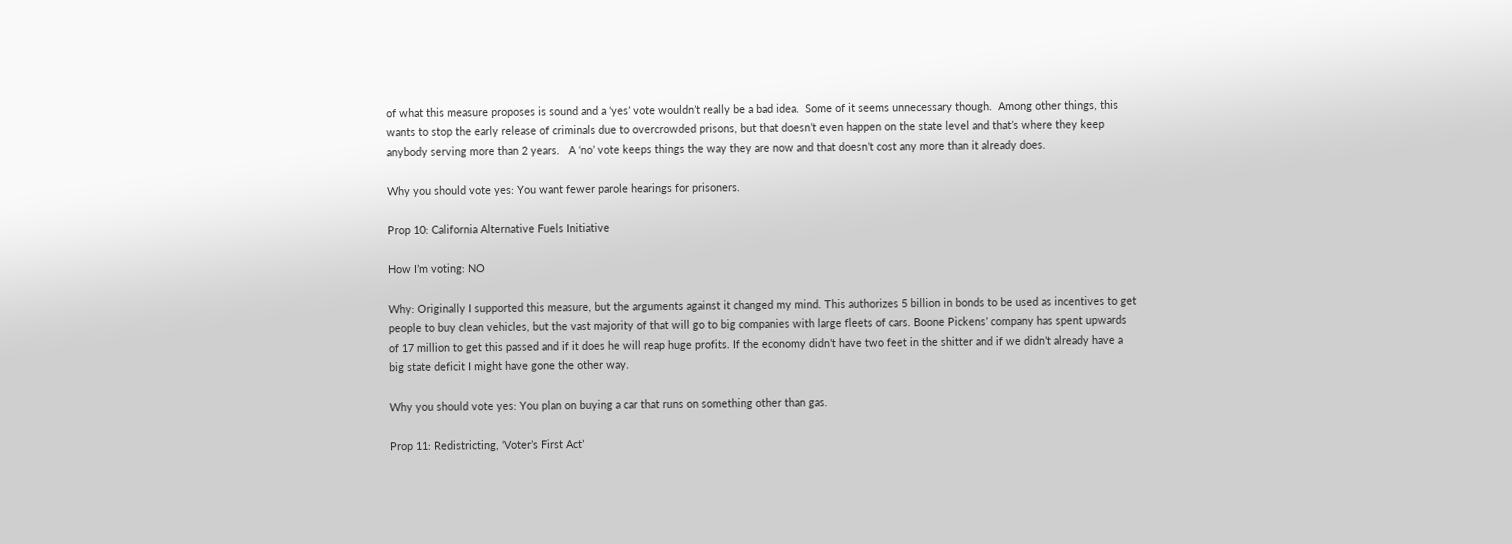of what this measure proposes is sound and a ‘yes’ vote wouldn’t really be a bad idea.  Some of it seems unnecessary though.  Among other things, this wants to stop the early release of criminals due to overcrowded prisons, but that doesn’t even happen on the state level and that’s where they keep anybody serving more than 2 years.   A ‘no’ vote keeps things the way they are now and that doesn’t cost any more than it already does.

Why you should vote yes: You want fewer parole hearings for prisoners.

Prop 10: California Alternative Fuels Initiative

How I’m voting: NO

Why: Originally I supported this measure, but the arguments against it changed my mind. This authorizes 5 billion in bonds to be used as incentives to get people to buy clean vehicles, but the vast majority of that will go to big companies with large fleets of cars. Boone Pickens’ company has spent upwards of 17 million to get this passed and if it does he will reap huge profits. If the economy didn’t have two feet in the shitter and if we didn’t already have a big state deficit I might have gone the other way.

Why you should vote yes: You plan on buying a car that runs on something other than gas.

Prop 11: Redistricting, ‘Voter’s First Act’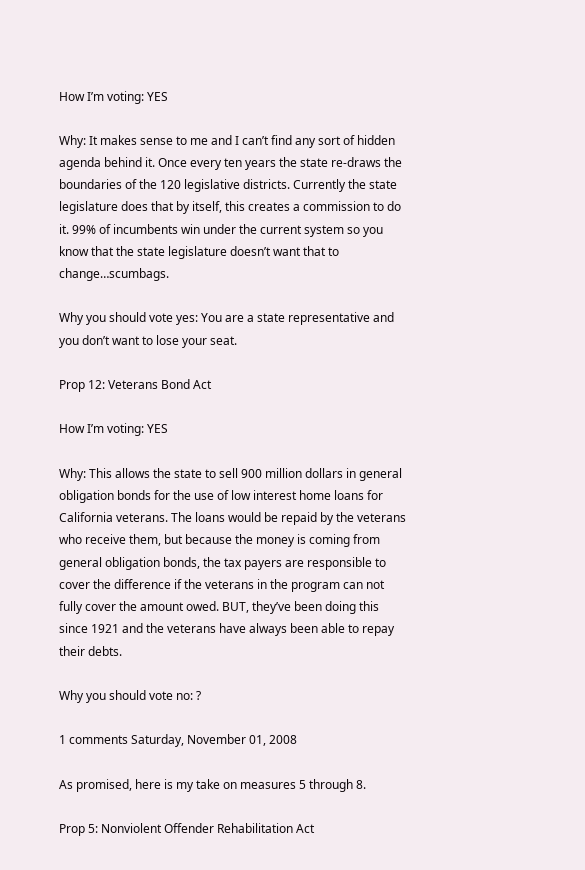How I’m voting: YES

Why: It makes sense to me and I can’t find any sort of hidden agenda behind it. Once every ten years the state re-draws the boundaries of the 120 legislative districts. Currently the state legislature does that by itself, this creates a commission to do it. 99% of incumbents win under the current system so you know that the state legislature doesn’t want that to change…scumbags.

Why you should vote yes: You are a state representative and you don’t want to lose your seat.

Prop 12: Veterans Bond Act

How I’m voting: YES

Why: This allows the state to sell 900 million dollars in general obligation bonds for the use of low interest home loans for California veterans. The loans would be repaid by the veterans who receive them, but because the money is coming from general obligation bonds, the tax payers are responsible to cover the difference if the veterans in the program can not fully cover the amount owed. BUT, they’ve been doing this since 1921 and the veterans have always been able to repay their debts.

Why you should vote no: ?

1 comments Saturday, November 01, 2008

As promised, here is my take on measures 5 through 8.

Prop 5: Nonviolent Offender Rehabilitation Act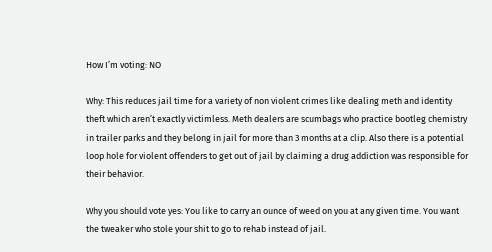How I’m voting: NO

Why: This reduces jail time for a variety of non violent crimes like dealing meth and identity theft which aren’t exactly victimless. Meth dealers are scumbags who practice bootleg chemistry in trailer parks and they belong in jail for more than 3 months at a clip. Also there is a potential loop hole for violent offenders to get out of jail by claiming a drug addiction was responsible for their behavior.

Why you should vote yes: You like to carry an ounce of weed on you at any given time. You want the tweaker who stole your shit to go to rehab instead of jail.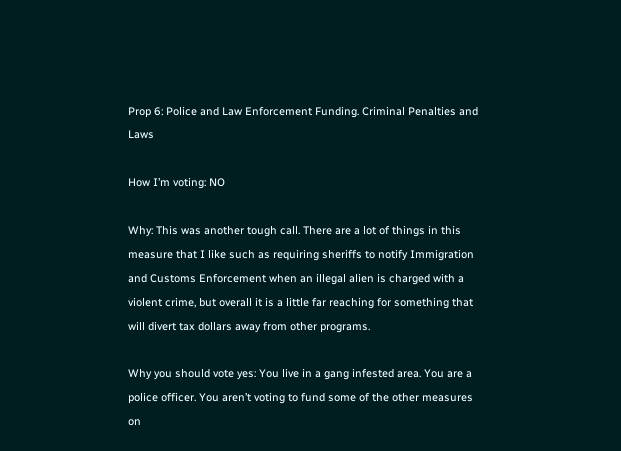Prop 6: Police and Law Enforcement Funding. Criminal Penalties and Laws

How I’m voting: NO

Why: This was another tough call. There are a lot of things in this measure that I like such as requiring sheriffs to notify Immigration and Customs Enforcement when an illegal alien is charged with a violent crime, but overall it is a little far reaching for something that will divert tax dollars away from other programs.

Why you should vote yes: You live in a gang infested area. You are a police officer. You aren’t voting to fund some of the other measures on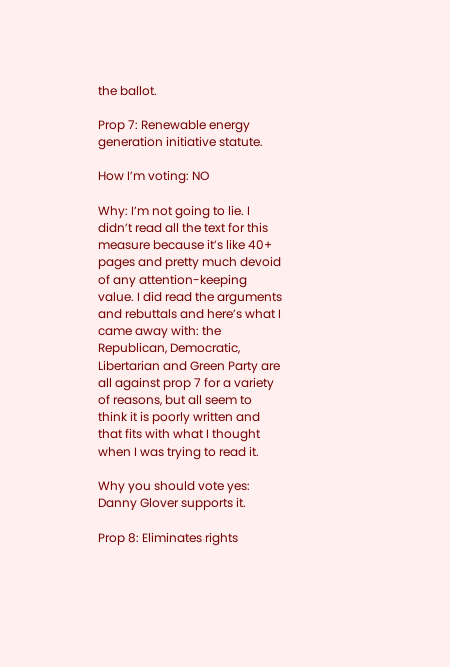the ballot.

Prop 7: Renewable energy generation initiative statute.

How I’m voting: NO

Why: I’m not going to lie. I didn’t read all the text for this measure because it’s like 40+ pages and pretty much devoid of any attention-keeping value. I did read the arguments and rebuttals and here’s what I came away with: the Republican, Democratic, Libertarian and Green Party are all against prop 7 for a variety of reasons, but all seem to think it is poorly written and that fits with what I thought when I was trying to read it.

Why you should vote yes: Danny Glover supports it.

Prop 8: Eliminates rights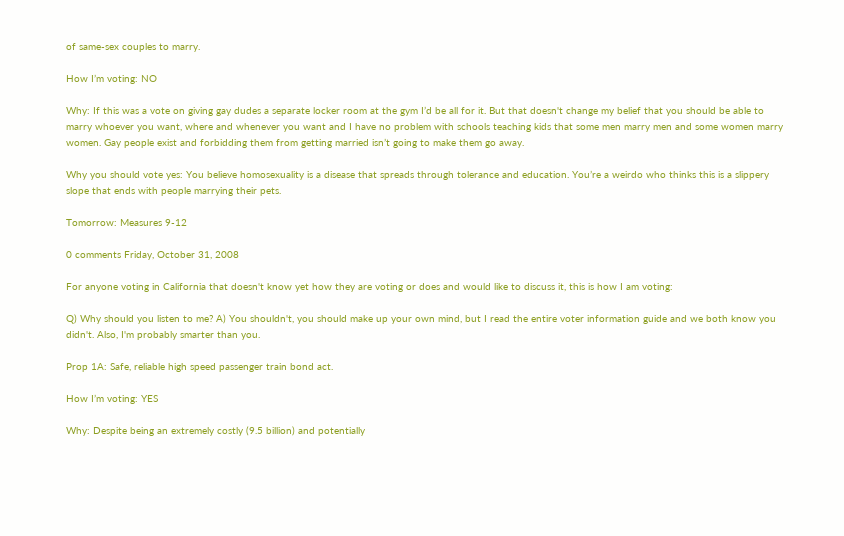of same-sex couples to marry.

How I’m voting: NO

Why: If this was a vote on giving gay dudes a separate locker room at the gym I’d be all for it. But that doesn't change my belief that you should be able to marry whoever you want, where and whenever you want and I have no problem with schools teaching kids that some men marry men and some women marry women. Gay people exist and forbidding them from getting married isn’t going to make them go away.

Why you should vote yes: You believe homosexuality is a disease that spreads through tolerance and education. You’re a weirdo who thinks this is a slippery slope that ends with people marrying their pets.

Tomorrow: Measures 9-12

0 comments Friday, October 31, 2008

For anyone voting in California that doesn't know yet how they are voting or does and would like to discuss it, this is how I am voting:

Q) Why should you listen to me? A) You shouldn't, you should make up your own mind, but I read the entire voter information guide and we both know you didn't. Also, I'm probably smarter than you.

Prop 1A: Safe, reliable high speed passenger train bond act.

How I’m voting: YES

Why: Despite being an extremely costly (9.5 billion) and potentially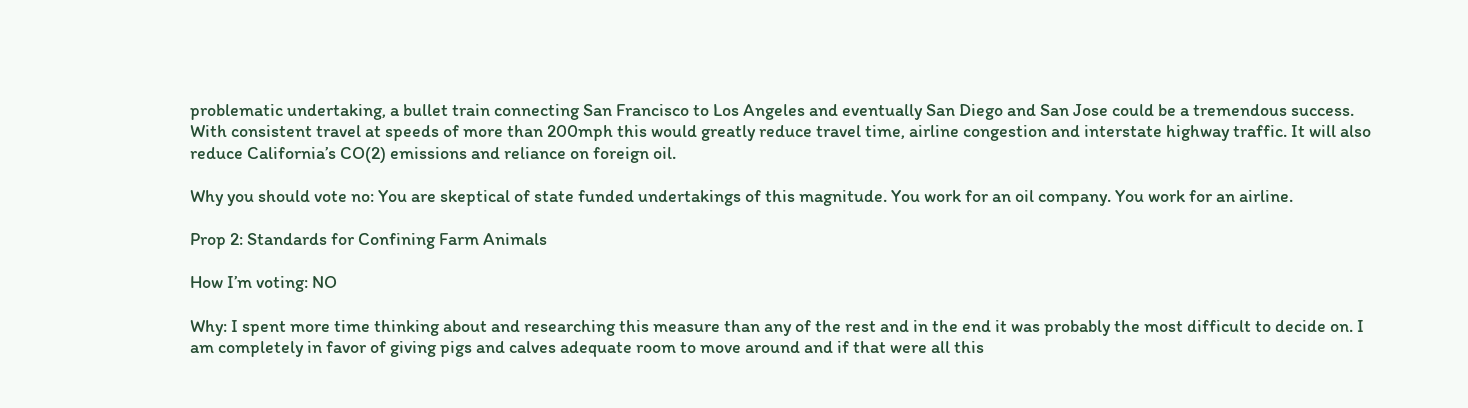problematic undertaking, a bullet train connecting San Francisco to Los Angeles and eventually San Diego and San Jose could be a tremendous success. With consistent travel at speeds of more than 200mph this would greatly reduce travel time, airline congestion and interstate highway traffic. It will also reduce California’s CO(2) emissions and reliance on foreign oil.

Why you should vote no: You are skeptical of state funded undertakings of this magnitude. You work for an oil company. You work for an airline.

Prop 2: Standards for Confining Farm Animals

How I’m voting: NO

Why: I spent more time thinking about and researching this measure than any of the rest and in the end it was probably the most difficult to decide on. I am completely in favor of giving pigs and calves adequate room to move around and if that were all this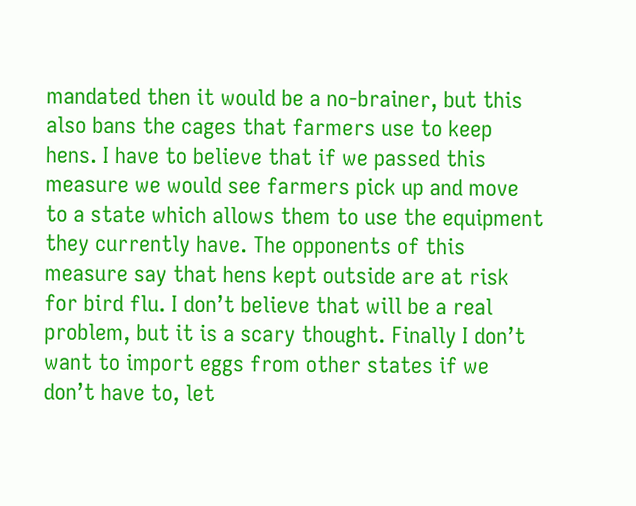mandated then it would be a no-brainer, but this also bans the cages that farmers use to keep hens. I have to believe that if we passed this measure we would see farmers pick up and move to a state which allows them to use the equipment they currently have. The opponents of this measure say that hens kept outside are at risk for bird flu. I don’t believe that will be a real problem, but it is a scary thought. Finally I don’t want to import eggs from other states if we don’t have to, let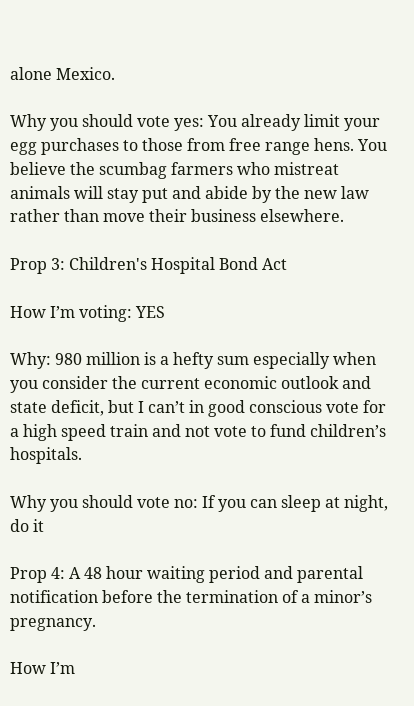alone Mexico.

Why you should vote yes: You already limit your egg purchases to those from free range hens. You believe the scumbag farmers who mistreat animals will stay put and abide by the new law rather than move their business elsewhere.

Prop 3: Children's Hospital Bond Act

How I’m voting: YES

Why: 980 million is a hefty sum especially when you consider the current economic outlook and state deficit, but I can’t in good conscious vote for a high speed train and not vote to fund children’s hospitals.

Why you should vote no: If you can sleep at night, do it

Prop 4: A 48 hour waiting period and parental notification before the termination of a minor’s pregnancy.

How I’m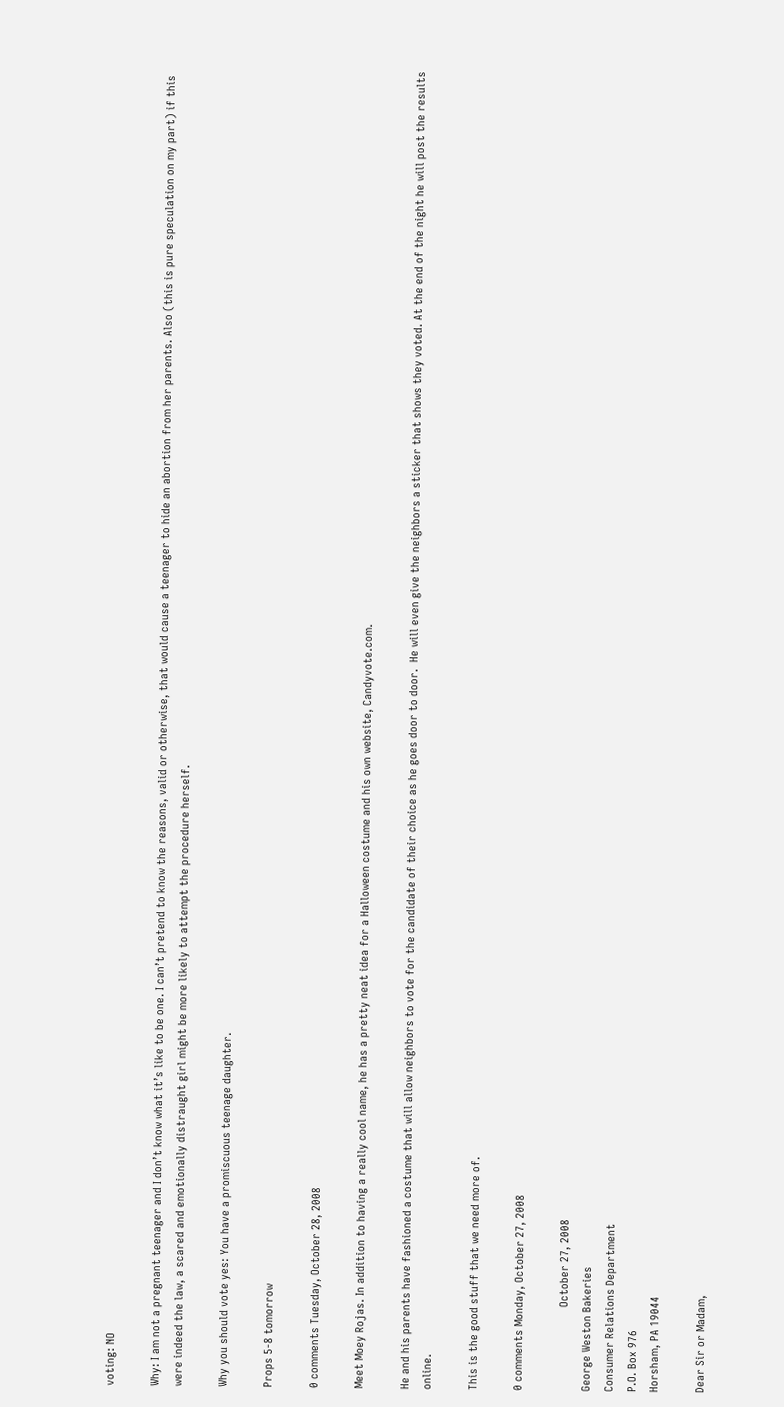voting: NO

Why: I am not a pregnant teenager and I don’t know what it’s like to be one. I can’t pretend to know the reasons, valid or otherwise, that would cause a teenager to hide an abortion from her parents. Also (this is pure speculation on my part) if this were indeed the law, a scared and emotionally distraught girl might be more likely to attempt the procedure herself.

Why you should vote yes: You have a promiscuous teenage daughter.

Props 5-8 tomorrow

0 comments Tuesday, October 28, 2008

Meet Moey Rojas. In addition to having a really cool name, he has a pretty neat idea for a Halloween costume and his own website, Candyvote.com.

He and his parents have fashioned a costume that will allow neighbors to vote for the candidate of their choice as he goes door to door.  He will even give the neighbors a sticker that shows they voted. At the end of the night he will post the results online.

This is the good stuff that we need more of.

0 comments Monday, October 27, 2008

                            October 27, 2008
George Weston Bakeries
Consumer Relations Department
P.O. Box 976
Horsham, PA 19044

Dear Sir or Madam,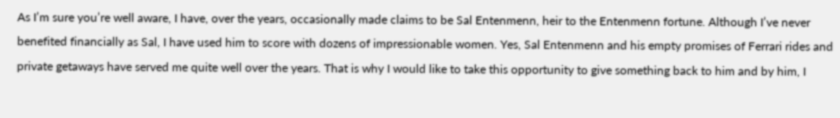As I’m sure you’re well aware, I have, over the years, occasionally made claims to be Sal Entenmenn, heir to the Entenmenn fortune. Although I’ve never benefited financially as Sal, I have used him to score with dozens of impressionable women. Yes, Sal Entenmenn and his empty promises of Ferrari rides and private getaways have served me quite well over the years. That is why I would like to take this opportunity to give something back to him and by him, I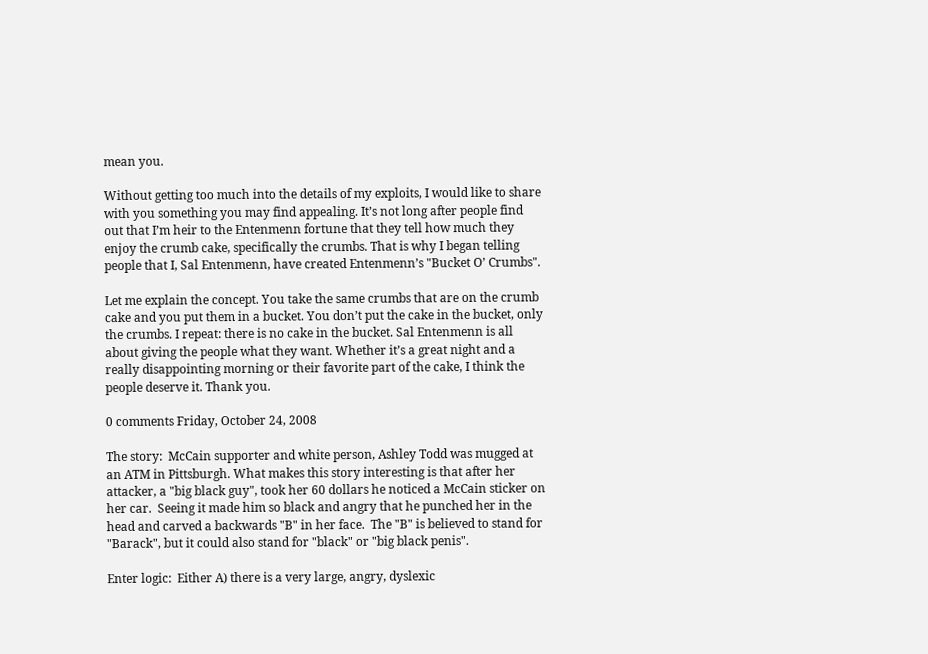mean you.

Without getting too much into the details of my exploits, I would like to share with you something you may find appealing. It’s not long after people find out that I’m heir to the Entenmenn fortune that they tell how much they enjoy the crumb cake, specifically the crumbs. That is why I began telling people that I, Sal Entenmenn, have created Entenmenn’s "Bucket O’ Crumbs".

Let me explain the concept. You take the same crumbs that are on the crumb cake and you put them in a bucket. You don’t put the cake in the bucket, only the crumbs. I repeat: there is no cake in the bucket. Sal Entenmenn is all about giving the people what they want. Whether it’s a great night and a really disappointing morning or their favorite part of the cake, I think the people deserve it. Thank you.

0 comments Friday, October 24, 2008

The story:  McCain supporter and white person, Ashley Todd was mugged at an ATM in Pittsburgh. What makes this story interesting is that after her attacker, a "big black guy", took her 60 dollars he noticed a McCain sticker on her car.  Seeing it made him so black and angry that he punched her in the head and carved a backwards "B" in her face.  The "B" is believed to stand for "Barack", but it could also stand for "black" or "big black penis".

Enter logic:  Either A) there is a very large, angry, dyslexic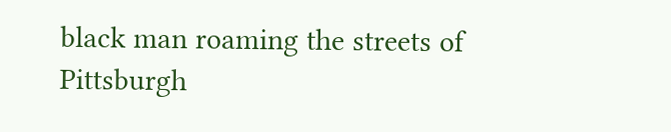black man roaming the streets of Pittsburgh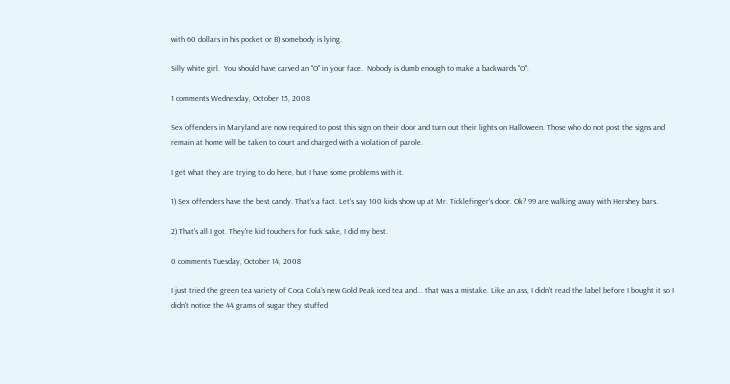with 60 dollars in his pocket or B) somebody is lying.

Silly white girl.  You should have carved an "O" in your face.  Nobody is dumb enough to make a backwards "O".

1 comments Wednesday, October 15, 2008

Sex offenders in Maryland are now required to post this sign on their door and turn out their lights on Halloween. Those who do not post the signs and remain at home will be taken to court and charged with a violation of parole.

I get what they are trying to do here, but I have some problems with it.

1) Sex offenders have the best candy. That's a fact. Let's say 100 kids show up at Mr. Ticklefinger's door. Ok? 99 are walking away with Hershey bars.

2) That's all I got. They're kid touchers for fuck sake, I did my best.

0 comments Tuesday, October 14, 2008

I just tried the green tea variety of Coca Cola's new Gold Peak iced tea and... that was a mistake. Like an ass, I didn't read the label before I bought it so I didn't notice the 44 grams of sugar they stuffed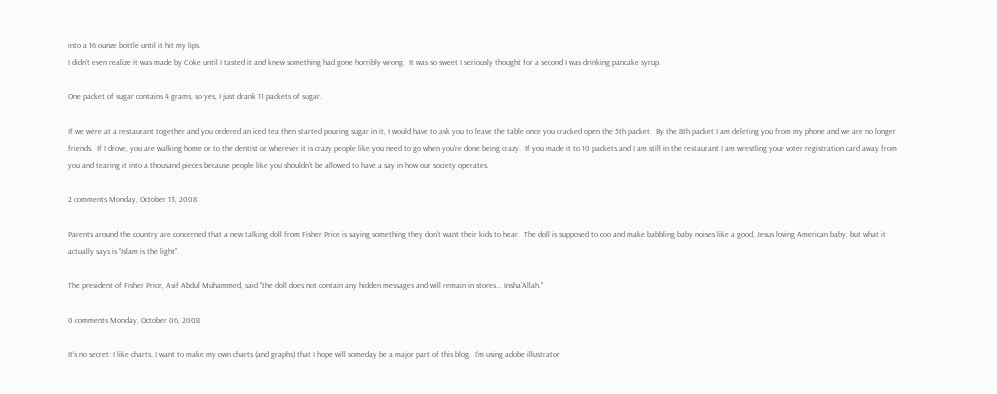into a 16 ounze bottle until it hit my lips.
I didn't even realize it was made by Coke until I tasted it and knew something had gone horribly wrong.  It was so sweet I seriously thought for a second I was drinking pancake syrup.

One packet of sugar contains 4 grams, so yes, I just drank 11 packets of sugar.

If we were at a restaurant together and you ordered an iced tea then started pouring sugar in it, I would have to ask you to leave the table once you cracked open the 5th packet.  By the 8th packet I am deleting you from my phone and we are no longer friends.  If I drove, you are walking home or to the dentist or wherever it is crazy people like you need to go when you're done being crazy.  If you made it to 10 packets and I am still in the restaurant I am wrestling your voter registration card away from you and tearing it into a thousand pieces because people like you shouldn't be allowed to have a say in how our society operates.

2 comments Monday, October 13, 2008

Parents around the country are concerned that a new talking doll from Fisher Price is saying something they don't want their kids to hear.  The doll is supposed to coo and make babbling baby noises like a good, Jesus loving American baby, but what it actually says is "Islam is the light".

The president of Fisher Price, Asif Abdul Muhammed, said "the doll does not contain any hidden messages and will remain in stores... Insha'Allah."

0 comments Monday, October 06, 2008

It's no secret: I like charts. I want to make my own charts (and graphs) that I hope will someday be a major part of this blog.  I'm using adobe illustrator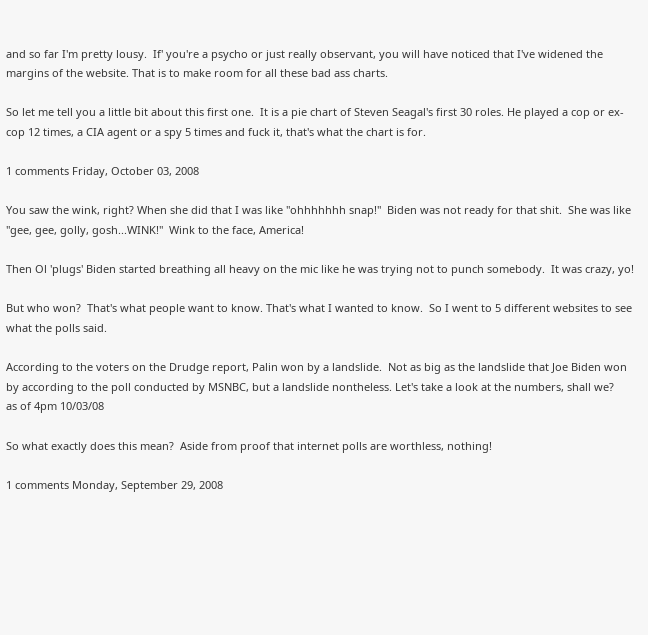and so far I'm pretty lousy.  If' you're a psycho or just really observant, you will have noticed that I've widened the margins of the website. That is to make room for all these bad ass charts.

So let me tell you a little bit about this first one.  It is a pie chart of Steven Seagal's first 30 roles. He played a cop or ex-cop 12 times, a CIA agent or a spy 5 times and fuck it, that's what the chart is for.

1 comments Friday, October 03, 2008

You saw the wink, right? When she did that I was like "ohhhhhhh snap!"  Biden was not ready for that shit.  She was like "gee, gee, golly, gosh...WINK!"  Wink to the face, America!

Then Ol 'plugs' Biden started breathing all heavy on the mic like he was trying not to punch somebody.  It was crazy, yo!

But who won?  That's what people want to know. That's what I wanted to know.  So I went to 5 different websites to see what the polls said.

According to the voters on the Drudge report, Palin won by a landslide.  Not as big as the landslide that Joe Biden won by according to the poll conducted by MSNBC, but a landslide nontheless. Let's take a look at the numbers, shall we?
as of 4pm 10/03/08

So what exactly does this mean?  Aside from proof that internet polls are worthless, nothing!

1 comments Monday, September 29, 2008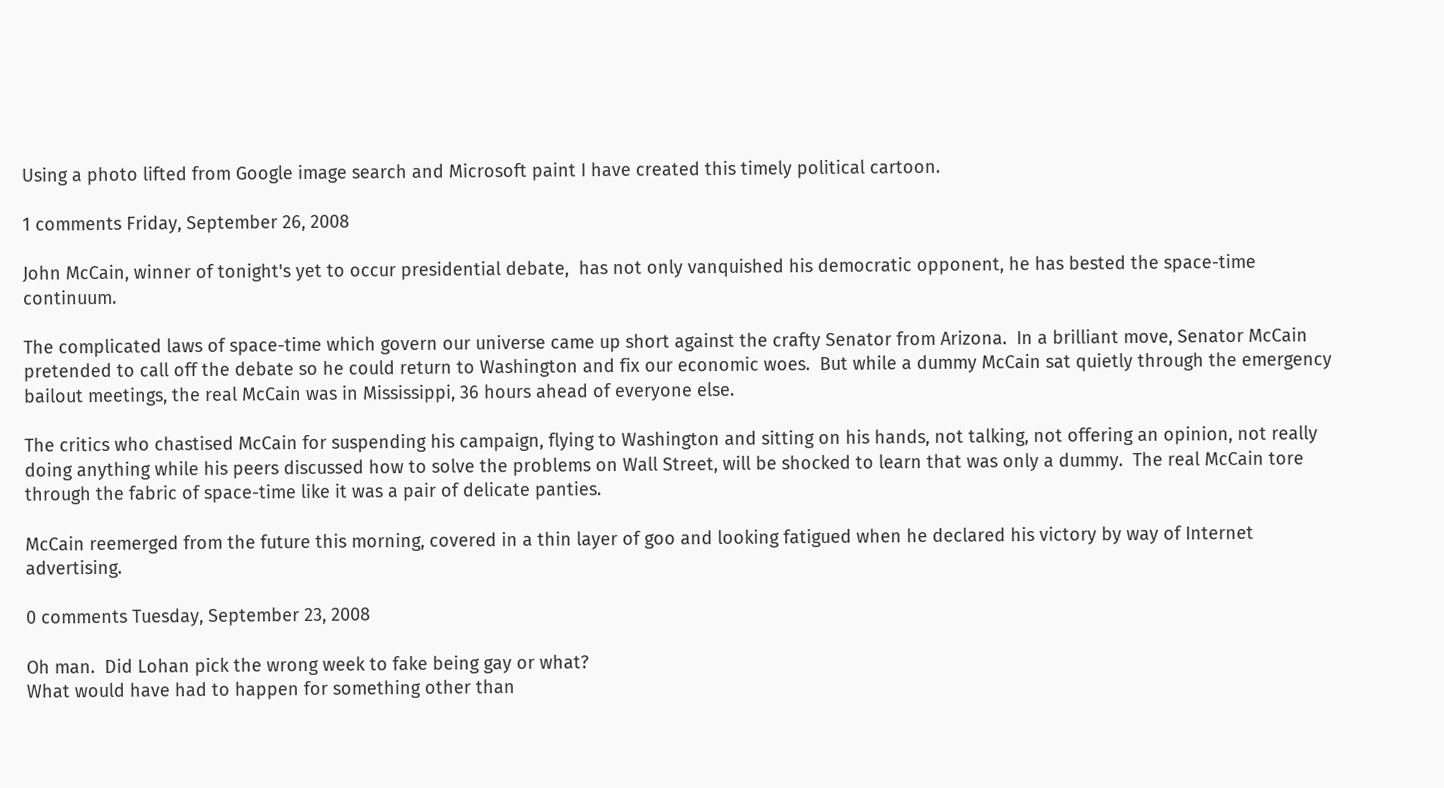Using a photo lifted from Google image search and Microsoft paint I have created this timely political cartoon.

1 comments Friday, September 26, 2008

John McCain, winner of tonight's yet to occur presidential debate,  has not only vanquished his democratic opponent, he has bested the space-time continuum.

The complicated laws of space-time which govern our universe came up short against the crafty Senator from Arizona.  In a brilliant move, Senator McCain pretended to call off the debate so he could return to Washington and fix our economic woes.  But while a dummy McCain sat quietly through the emergency bailout meetings, the real McCain was in Mississippi, 36 hours ahead of everyone else.

The critics who chastised McCain for suspending his campaign, flying to Washington and sitting on his hands, not talking, not offering an opinion, not really doing anything while his peers discussed how to solve the problems on Wall Street, will be shocked to learn that was only a dummy.  The real McCain tore through the fabric of space-time like it was a pair of delicate panties.

McCain reemerged from the future this morning, covered in a thin layer of goo and looking fatigued when he declared his victory by way of Internet advertising.

0 comments Tuesday, September 23, 2008

Oh man.  Did Lohan pick the wrong week to fake being gay or what?
What would have had to happen for something other than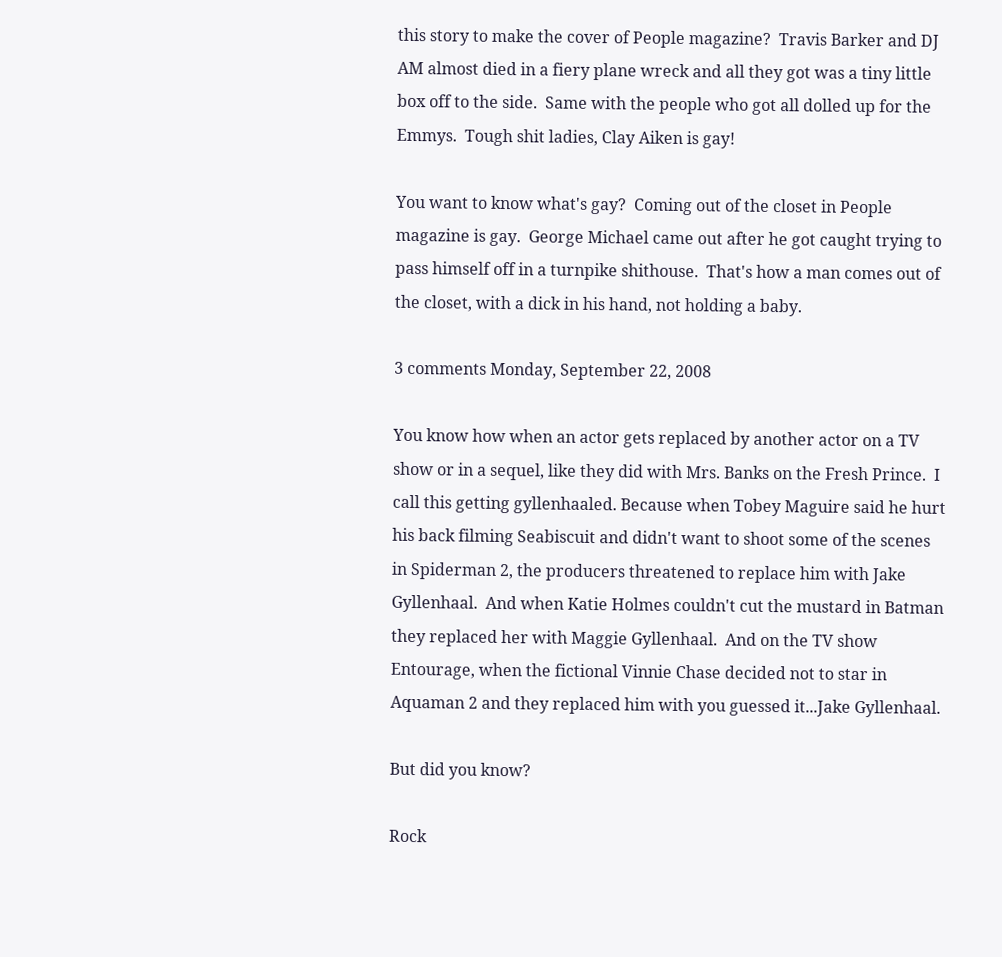this story to make the cover of People magazine?  Travis Barker and DJ AM almost died in a fiery plane wreck and all they got was a tiny little box off to the side.  Same with the people who got all dolled up for the Emmys.  Tough shit ladies, Clay Aiken is gay!

You want to know what's gay?  Coming out of the closet in People magazine is gay.  George Michael came out after he got caught trying to pass himself off in a turnpike shithouse.  That's how a man comes out of the closet, with a dick in his hand, not holding a baby.

3 comments Monday, September 22, 2008

You know how when an actor gets replaced by another actor on a TV show or in a sequel, like they did with Mrs. Banks on the Fresh Prince.  I call this getting gyllenhaaled. Because when Tobey Maguire said he hurt his back filming Seabiscuit and didn't want to shoot some of the scenes in Spiderman 2, the producers threatened to replace him with Jake Gyllenhaal.  And when Katie Holmes couldn't cut the mustard in Batman they replaced her with Maggie Gyllenhaal.  And on the TV show Entourage, when the fictional Vinnie Chase decided not to star in Aquaman 2 and they replaced him with you guessed it...Jake Gyllenhaal.

But did you know?

Rock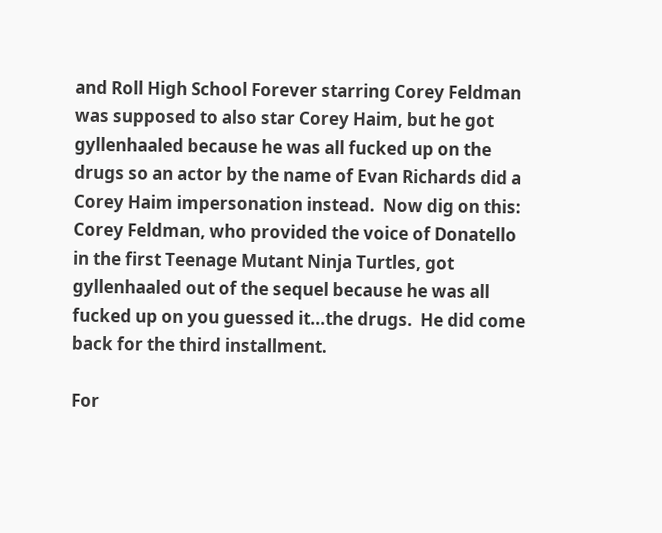and Roll High School Forever starring Corey Feldman was supposed to also star Corey Haim, but he got gyllenhaaled because he was all fucked up on the drugs so an actor by the name of Evan Richards did a Corey Haim impersonation instead.  Now dig on this: Corey Feldman, who provided the voice of Donatello in the first Teenage Mutant Ninja Turtles, got gyllenhaaled out of the sequel because he was all fucked up on you guessed it...the drugs.  He did come back for the third installment.

For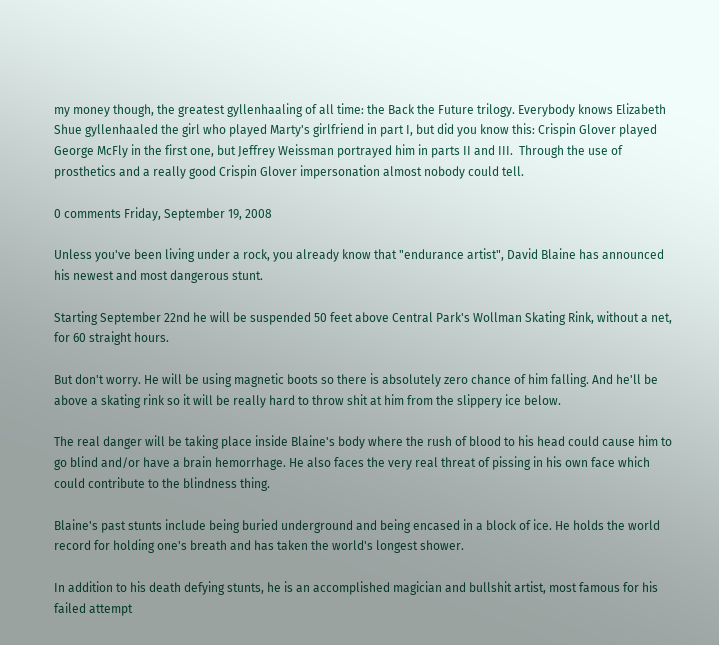my money though, the greatest gyllenhaaling of all time: the Back the Future trilogy. Everybody knows Elizabeth Shue gyllenhaaled the girl who played Marty's girlfriend in part I, but did you know this: Crispin Glover played George McFly in the first one, but Jeffrey Weissman portrayed him in parts II and III.  Through the use of prosthetics and a really good Crispin Glover impersonation almost nobody could tell.

0 comments Friday, September 19, 2008

Unless you've been living under a rock, you already know that "endurance artist", David Blaine has announced his newest and most dangerous stunt.

Starting September 22nd he will be suspended 50 feet above Central Park's Wollman Skating Rink, without a net, for 60 straight hours.

But don't worry. He will be using magnetic boots so there is absolutely zero chance of him falling. And he'll be above a skating rink so it will be really hard to throw shit at him from the slippery ice below.

The real danger will be taking place inside Blaine's body where the rush of blood to his head could cause him to go blind and/or have a brain hemorrhage. He also faces the very real threat of pissing in his own face which could contribute to the blindness thing.

Blaine's past stunts include being buried underground and being encased in a block of ice. He holds the world record for holding one's breath and has taken the world's longest shower.

In addition to his death defying stunts, he is an accomplished magician and bullshit artist, most famous for his failed attempt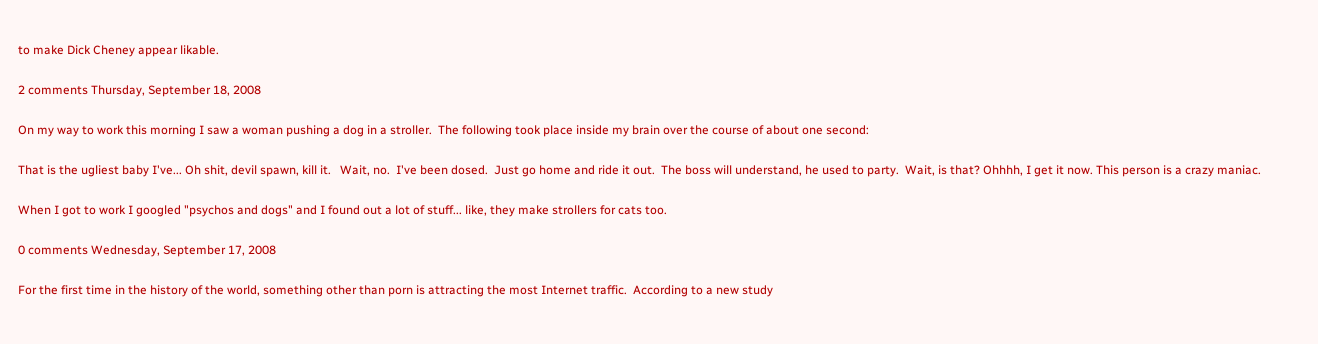to make Dick Cheney appear likable.

2 comments Thursday, September 18, 2008

On my way to work this morning I saw a woman pushing a dog in a stroller.  The following took place inside my brain over the course of about one second:

That is the ugliest baby I've... Oh shit, devil spawn, kill it.   Wait, no.  I've been dosed.  Just go home and ride it out.  The boss will understand, he used to party.  Wait, is that? Ohhhh, I get it now. This person is a crazy maniac.

When I got to work I googled "psychos and dogs" and I found out a lot of stuff... like, they make strollers for cats too.

0 comments Wednesday, September 17, 2008

For the first time in the history of the world, something other than porn is attracting the most Internet traffic.  According to a new study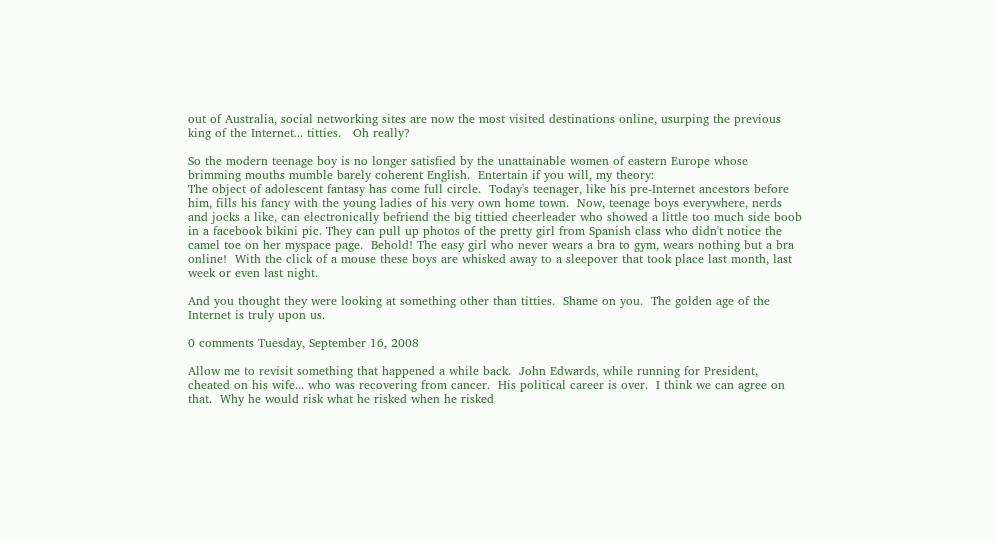out of Australia, social networking sites are now the most visited destinations online, usurping the previous king of the Internet... titties.   Oh really?

So the modern teenage boy is no longer satisfied by the unattainable women of eastern Europe whose brimming mouths mumble barely coherent English.  Entertain if you will, my theory:
The object of adolescent fantasy has come full circle.  Today's teenager, like his pre-Internet ancestors before him, fills his fancy with the young ladies of his very own home town.  Now, teenage boys everywhere, nerds and jocks a like, can electronically befriend the big tittied cheerleader who showed a little too much side boob in a facebook bikini pic. They can pull up photos of the pretty girl from Spanish class who didn't notice the camel toe on her myspace page.  Behold! The easy girl who never wears a bra to gym, wears nothing but a bra online!  With the click of a mouse these boys are whisked away to a sleepover that took place last month, last week or even last night.

And you thought they were looking at something other than titties.  Shame on you.  The golden age of the Internet is truly upon us.

0 comments Tuesday, September 16, 2008

Allow me to revisit something that happened a while back.  John Edwards, while running for President, cheated on his wife... who was recovering from cancer.  His political career is over.  I think we can agree on that.  Why he would risk what he risked when he risked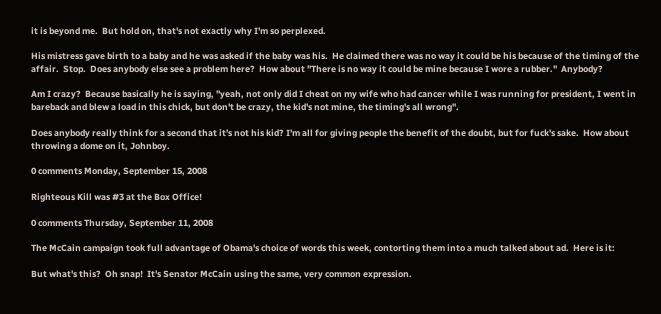it is beyond me.  But hold on, that's not exactly why I'm so perplexed.

His mistress gave birth to a baby and he was asked if the baby was his.  He claimed there was no way it could be his because of the timing of the affair.  Stop.  Does anybody else see a problem here?  How about "There is no way it could be mine because I wore a rubber."  Anybody?

Am I crazy?  Because basically he is saying, "yeah, not only did I cheat on my wife who had cancer while I was running for president, I went in bareback and blew a load in this chick, but don't be crazy, the kid's not mine, the timing's all wrong".

Does anybody really think for a second that it's not his kid? I'm all for giving people the benefit of the doubt, but for fuck's sake.  How about throwing a dome on it, Johnboy.

0 comments Monday, September 15, 2008

Righteous Kill was #3 at the Box Office!

0 comments Thursday, September 11, 2008

The McCain campaign took full advantage of Obama's choice of words this week, contorting them into a much talked about ad.  Here is it:

But what's this?  Oh snap!  It's Senator McCain using the same, very common expression.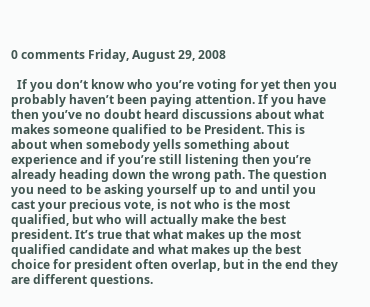0 comments Friday, August 29, 2008

  If you don’t know who you’re voting for yet then you probably haven’t been paying attention. If you have then you’ve no doubt heard discussions about what makes someone qualified to be President. This is about when somebody yells something about experience and if you’re still listening then you’re already heading down the wrong path. The question you need to be asking yourself up to and until you cast your precious vote, is not who is the most qualified, but who will actually make the best president. It’s true that what makes up the most qualified candidate and what makes up the best choice for president often overlap, but in the end they are different questions.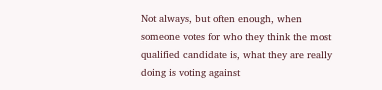Not always, but often enough, when someone votes for who they think the most qualified candidate is, what they are really doing is voting against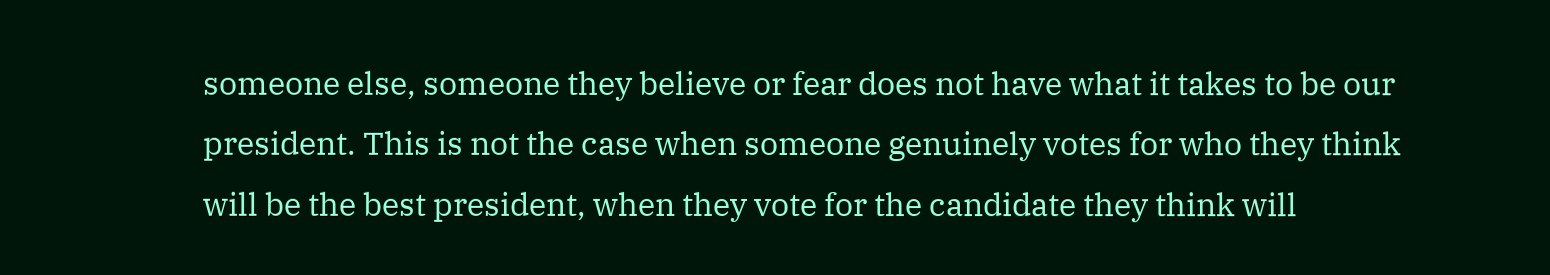someone else, someone they believe or fear does not have what it takes to be our president. This is not the case when someone genuinely votes for who they think will be the best president, when they vote for the candidate they think will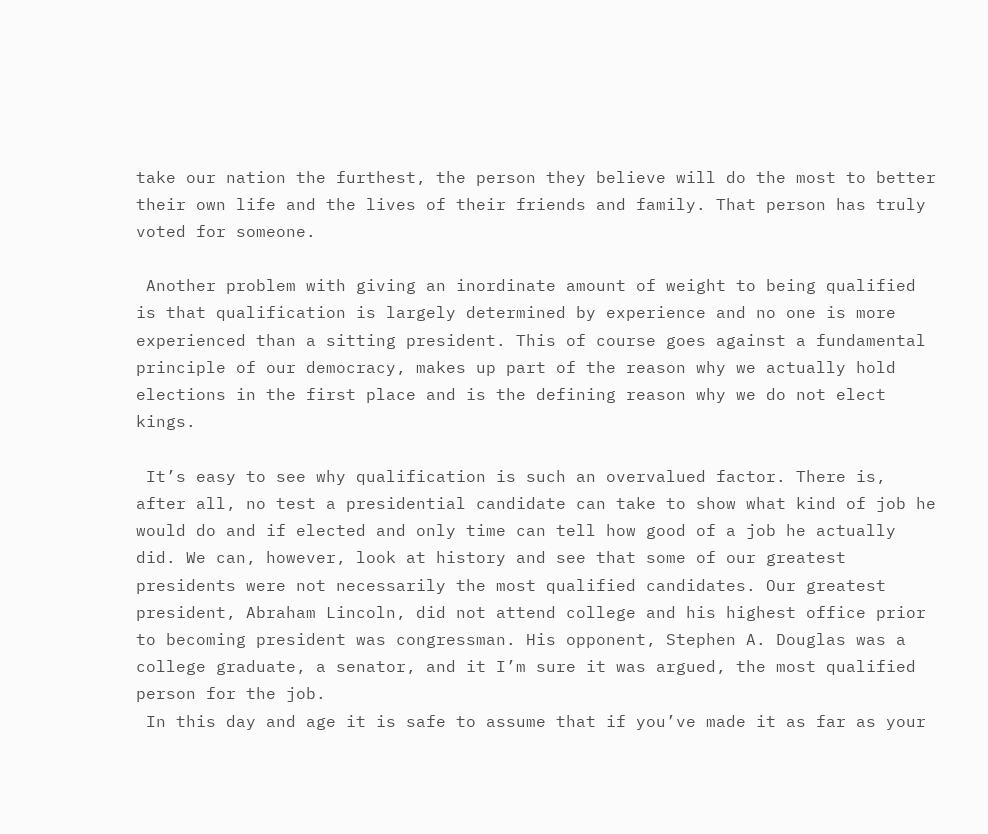take our nation the furthest, the person they believe will do the most to better their own life and the lives of their friends and family. That person has truly voted for someone.

 Another problem with giving an inordinate amount of weight to being qualified is that qualification is largely determined by experience and no one is more experienced than a sitting president. This of course goes against a fundamental principle of our democracy, makes up part of the reason why we actually hold elections in the first place and is the defining reason why we do not elect kings.

 It’s easy to see why qualification is such an overvalued factor. There is, after all, no test a presidential candidate can take to show what kind of job he would do and if elected and only time can tell how good of a job he actually did. We can, however, look at history and see that some of our greatest presidents were not necessarily the most qualified candidates. Our greatest president, Abraham Lincoln, did not attend college and his highest office prior to becoming president was congressman. His opponent, Stephen A. Douglas was a college graduate, a senator, and it I’m sure it was argued, the most qualified person for the job.
 In this day and age it is safe to assume that if you’ve made it as far as your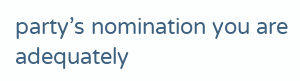party’s nomination you are adequately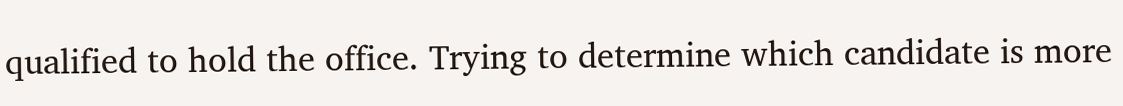qualified to hold the office. Trying to determine which candidate is more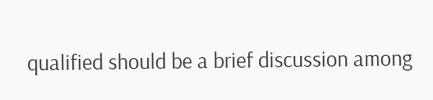qualified should be a brief discussion among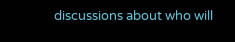discussions about who will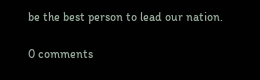be the best person to lead our nation.

0 comments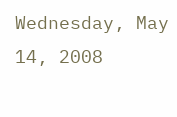Wednesday, May 14, 2008